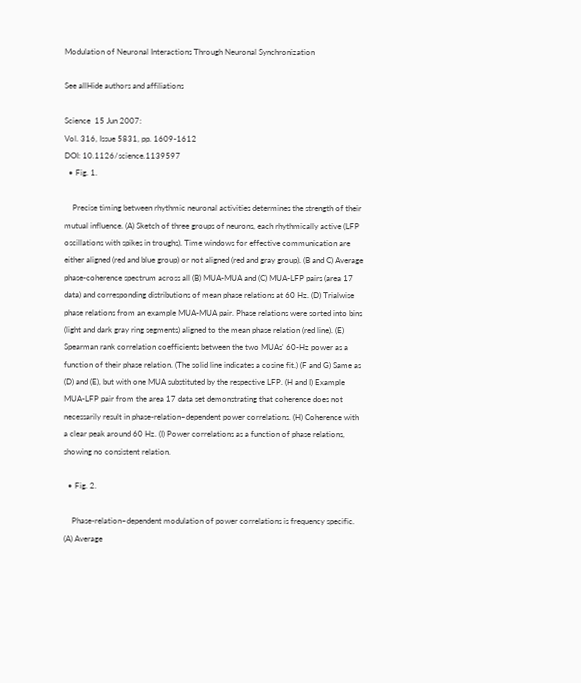Modulation of Neuronal Interactions Through Neuronal Synchronization

See allHide authors and affiliations

Science  15 Jun 2007:
Vol. 316, Issue 5831, pp. 1609-1612
DOI: 10.1126/science.1139597
  • Fig. 1.

    Precise timing between rhythmic neuronal activities determines the strength of their mutual influence. (A) Sketch of three groups of neurons, each rhythmically active (LFP oscillations with spikes in troughs). Time windows for effective communication are either aligned (red and blue group) or not aligned (red and gray group). (B and C) Average phase-coherence spectrum across all (B) MUA-MUA and (C) MUA-LFP pairs (area 17 data) and corresponding distributions of mean phase relations at 60 Hz. (D) Trialwise phase relations from an example MUA-MUA pair. Phase relations were sorted into bins (light and dark gray ring segments) aligned to the mean phase relation (red line). (E) Spearman rank correlation coefficients between the two MUAs' 60-Hz power as a function of their phase relation. (The solid line indicates a cosine fit.) (F and G) Same as (D) and (E), but with one MUA substituted by the respective LFP. (H and I) Example MUA-LFP pair from the area 17 data set demonstrating that coherence does not necessarily result in phase-relation–dependent power correlations. (H) Coherence with a clear peak around 60 Hz. (I) Power correlations as a function of phase relations, showing no consistent relation.

  • Fig. 2.

    Phase-relation–dependent modulation of power correlations is frequency specific. (A) Average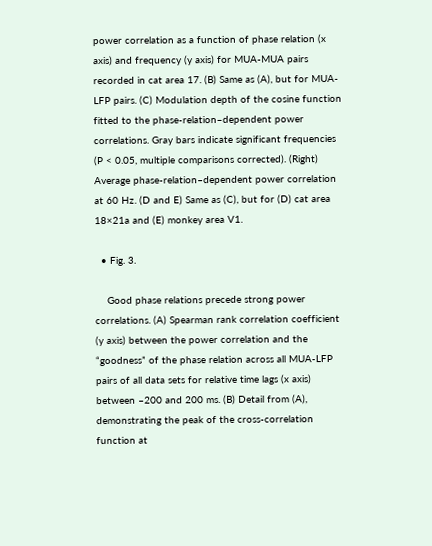power correlation as a function of phase relation (x axis) and frequency (y axis) for MUA-MUA pairs recorded in cat area 17. (B) Same as (A), but for MUA-LFP pairs. (C) Modulation depth of the cosine function fitted to the phase-relation–dependent power correlations. Gray bars indicate significant frequencies (P < 0.05, multiple comparisons corrected). (Right) Average phase-relation–dependent power correlation at 60 Hz. (D and E) Same as (C), but for (D) cat area 18×21a and (E) monkey area V1.

  • Fig. 3.

    Good phase relations precede strong power correlations. (A) Spearman rank correlation coefficient (y axis) between the power correlation and the “goodness” of the phase relation across all MUA-LFP pairs of all data sets for relative time lags (x axis) between –200 and 200 ms. (B) Detail from (A), demonstrating the peak of the cross-correlation function at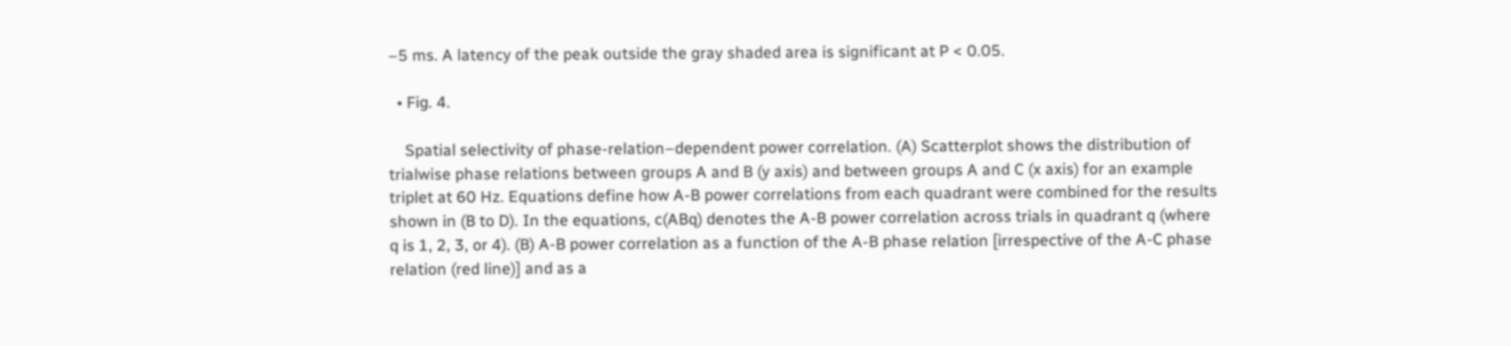–5 ms. A latency of the peak outside the gray shaded area is significant at P < 0.05.

  • Fig. 4.

    Spatial selectivity of phase-relation–dependent power correlation. (A) Scatterplot shows the distribution of trialwise phase relations between groups A and B (y axis) and between groups A and C (x axis) for an example triplet at 60 Hz. Equations define how A-B power correlations from each quadrant were combined for the results shown in (B to D). In the equations, c(ABq) denotes the A-B power correlation across trials in quadrant q (where q is 1, 2, 3, or 4). (B) A-B power correlation as a function of the A-B phase relation [irrespective of the A-C phase relation (red line)] and as a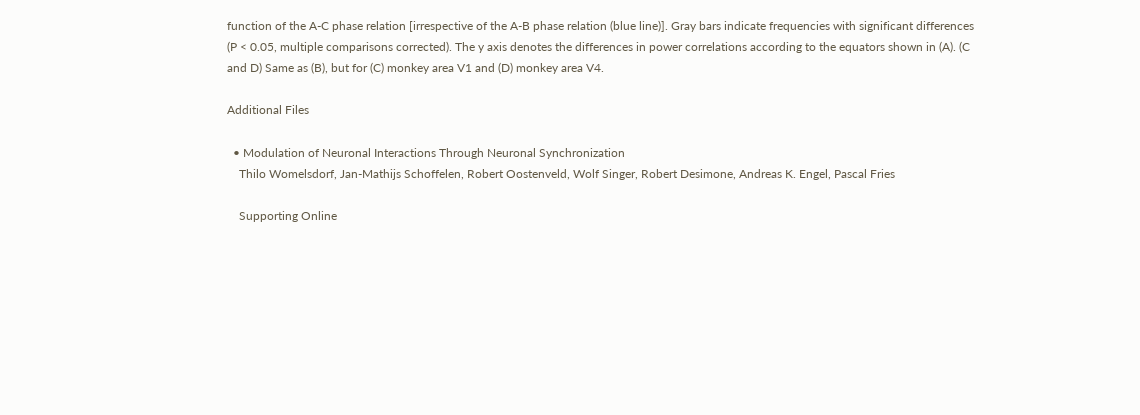function of the A-C phase relation [irrespective of the A-B phase relation (blue line)]. Gray bars indicate frequencies with significant differences (P < 0.05, multiple comparisons corrected). The y axis denotes the differences in power correlations according to the equators shown in (A). (C and D) Same as (B), but for (C) monkey area V1 and (D) monkey area V4.

Additional Files

  • Modulation of Neuronal Interactions Through Neuronal Synchronization
    Thilo Womelsdorf, Jan-Mathijs Schoffelen, Robert Oostenveld, Wolf Singer, Robert Desimone, Andreas K. Engel, Pascal Fries

    Supporting Online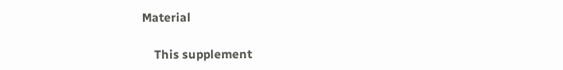Material

    This supplement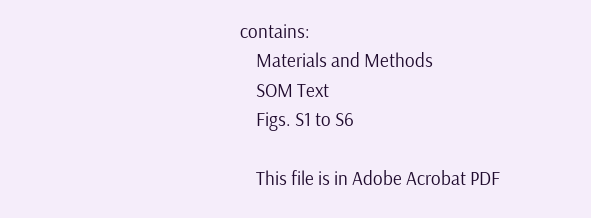contains:
    Materials and Methods
    SOM Text
    Figs. S1 to S6

    This file is in Adobe Acrobat PDF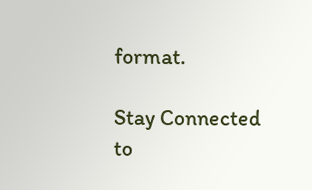format.

Stay Connected to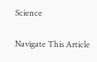Science

Navigate This Article